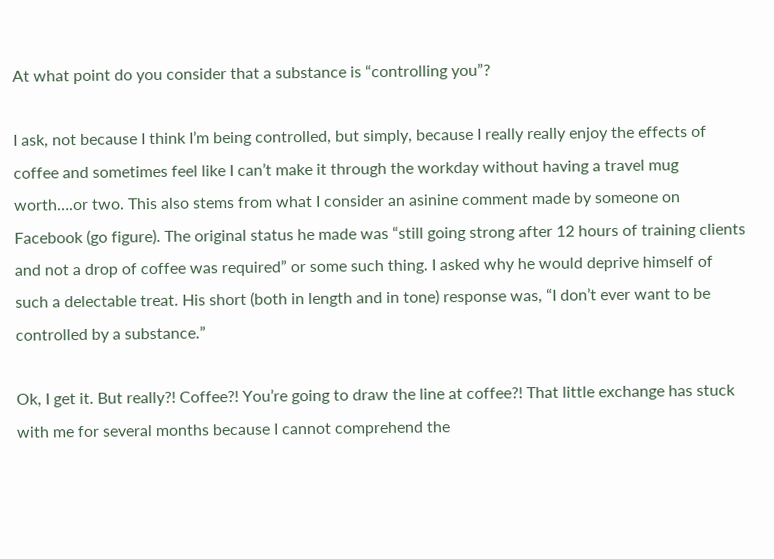At what point do you consider that a substance is “controlling you”?

I ask, not because I think I’m being controlled, but simply, because I really really enjoy the effects of coffee and sometimes feel like I can’t make it through the workday without having a travel mug worth….or two. This also stems from what I consider an asinine comment made by someone on Facebook (go figure). The original status he made was “still going strong after 12 hours of training clients and not a drop of coffee was required” or some such thing. I asked why he would deprive himself of such a delectable treat. His short (both in length and in tone) response was, “I don’t ever want to be controlled by a substance.”

Ok, I get it. But really?! Coffee?! You’re going to draw the line at coffee?! That little exchange has stuck with me for several months because I cannot comprehend the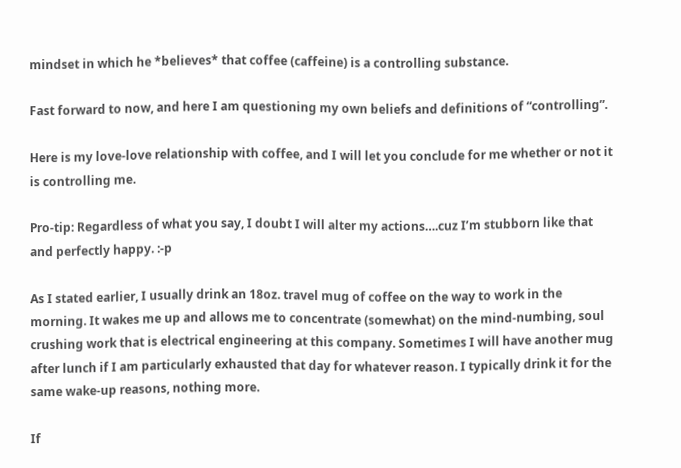mindset in which he *believes* that coffee (caffeine) is a controlling substance.

Fast forward to now, and here I am questioning my own beliefs and definitions of “controlling”.

Here is my love-love relationship with coffee, and I will let you conclude for me whether or not it is controlling me.

Pro-tip: Regardless of what you say, I doubt I will alter my actions….cuz I’m stubborn like that and perfectly happy. :-p

As I stated earlier, I usually drink an 18oz. travel mug of coffee on the way to work in the morning. It wakes me up and allows me to concentrate (somewhat) on the mind-numbing, soul crushing work that is electrical engineering at this company. Sometimes I will have another mug after lunch if I am particularly exhausted that day for whatever reason. I typically drink it for the same wake-up reasons, nothing more.

If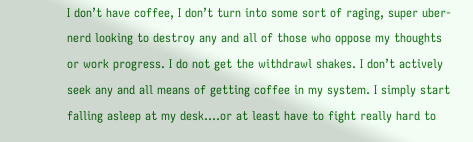I don’t have coffee, I don’t turn into some sort of raging, super uber-nerd looking to destroy any and all of those who oppose my thoughts or work progress. I do not get the withdrawl shakes. I don’t actively seek any and all means of getting coffee in my system. I simply start falling asleep at my desk….or at least have to fight really hard to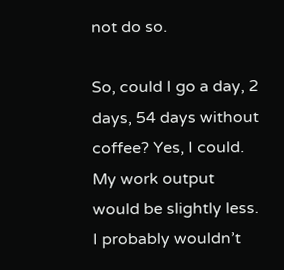not do so.

So, could I go a day, 2 days, 54 days without coffee? Yes, I could. My work output would be slightly less. I probably wouldn’t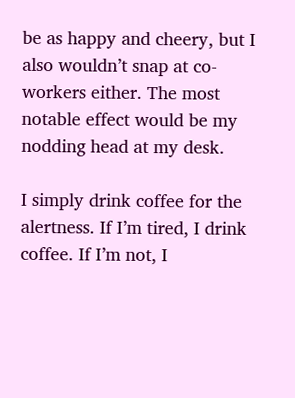be as happy and cheery, but I also wouldn’t snap at co-workers either. The most notable effect would be my nodding head at my desk.

I simply drink coffee for the alertness. If I’m tired, I drink coffee. If I’m not, I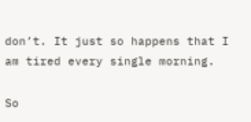don’t. It just so happens that I am tired every single morning.

So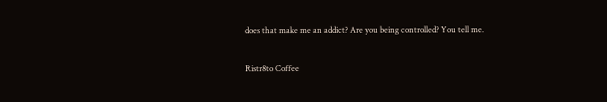does that make me an addict? Are you being controlled? You tell me.

Ristr8to Coffee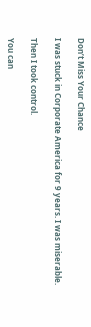Don’t Miss Your Chance

I was stuck in Corporate America for 9 years. I was miserable.

Then I took control.

You can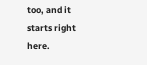too, and it starts right here.